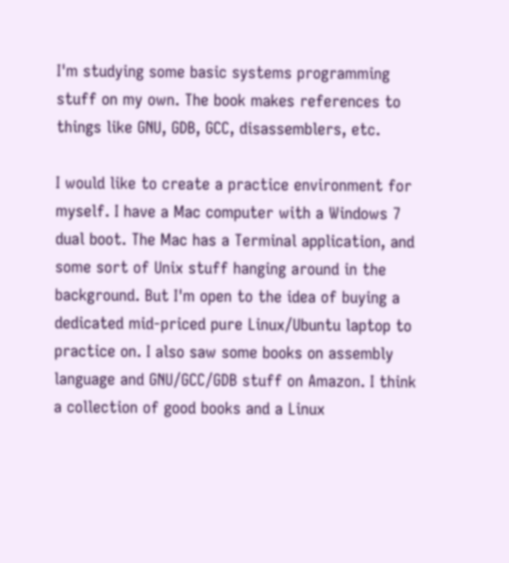I'm studying some basic systems programming stuff on my own. The book makes references to things like GNU, GDB, GCC, disassemblers, etc.

I would like to create a practice environment for myself. I have a Mac computer with a Windows 7 dual boot. The Mac has a Terminal application, and some sort of Unix stuff hanging around in the background. But I'm open to the idea of buying a dedicated mid-priced pure Linux/Ubuntu laptop to practice on. I also saw some books on assembly language and GNU/GCC/GDB stuff on Amazon. I think a collection of good books and a Linux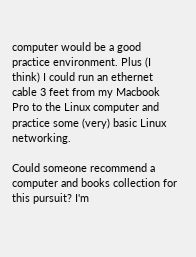computer would be a good practice environment. Plus (I think) I could run an ethernet cable 3 feet from my Macbook Pro to the Linux computer and practice some (very) basic Linux networking.

Could someone recommend a computer and books collection for this pursuit? I'm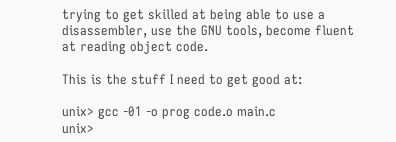trying to get skilled at being able to use a disassembler, use the GNU tools, become fluent at reading object code.

This is the stuff I need to get good at:

unix> gcc -01 -o prog code.o main.c
unix>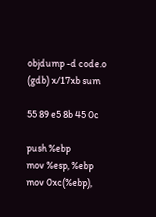objdump -d code.o
(gdb) x/17xb sum

55 89 e5 8b 45 0c

push %ebp
mov %esp, %ebp
mov 0xc(%ebp),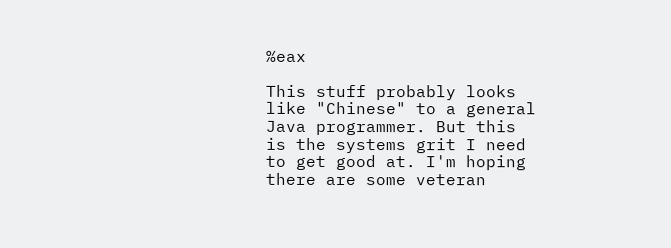%eax

This stuff probably looks like "Chinese" to a general Java programmer. But this is the systems grit I need to get good at. I'm hoping there are some veteran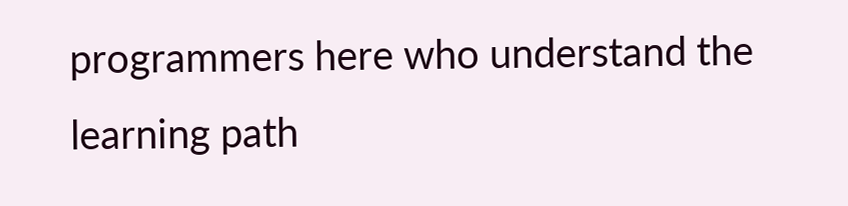programmers here who understand the learning path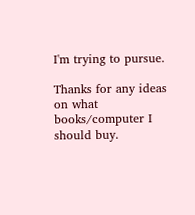I'm trying to pursue.

Thanks for any ideas on what books/computer I should buy.